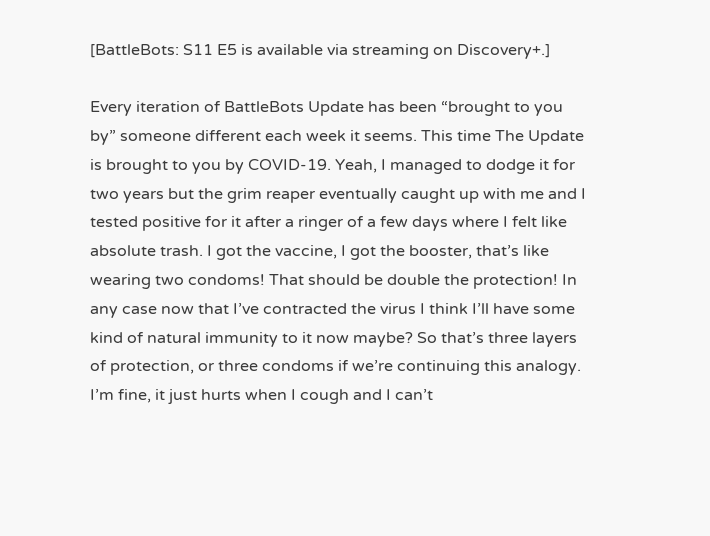[BattleBots: S11 E5 is available via streaming on Discovery+.]

Every iteration of BattleBots Update has been “brought to you by” someone different each week it seems. This time The Update is brought to you by COVID-19. Yeah, I managed to dodge it for two years but the grim reaper eventually caught up with me and I tested positive for it after a ringer of a few days where I felt like absolute trash. I got the vaccine, I got the booster, that’s like wearing two condoms! That should be double the protection! In any case now that I’ve contracted the virus I think I’ll have some kind of natural immunity to it now maybe? So that’s three layers of protection, or three condoms if we’re continuing this analogy. I’m fine, it just hurts when I cough and I can’t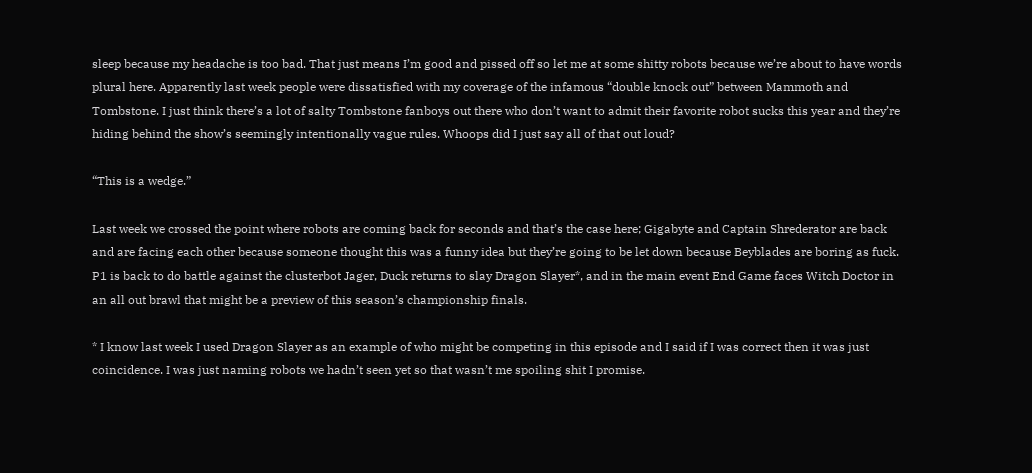sleep because my headache is too bad. That just means I’m good and pissed off so let me at some shitty robots because we’re about to have words plural here. Apparently last week people were dissatisfied with my coverage of the infamous “double knock out” between Mammoth and Tombstone. I just think there’s a lot of salty Tombstone fanboys out there who don’t want to admit their favorite robot sucks this year and they’re hiding behind the show’s seemingly intentionally vague rules. Whoops did I just say all of that out loud?

“This is a wedge.”

Last week we crossed the point where robots are coming back for seconds and that’s the case here; Gigabyte and Captain Shrederator are back and are facing each other because someone thought this was a funny idea but they’re going to be let down because Beyblades are boring as fuck. P1 is back to do battle against the clusterbot Jager, Duck returns to slay Dragon Slayer*, and in the main event End Game faces Witch Doctor in an all out brawl that might be a preview of this season’s championship finals.

* I know last week I used Dragon Slayer as an example of who might be competing in this episode and I said if I was correct then it was just coincidence. I was just naming robots we hadn’t seen yet so that wasn’t me spoiling shit I promise.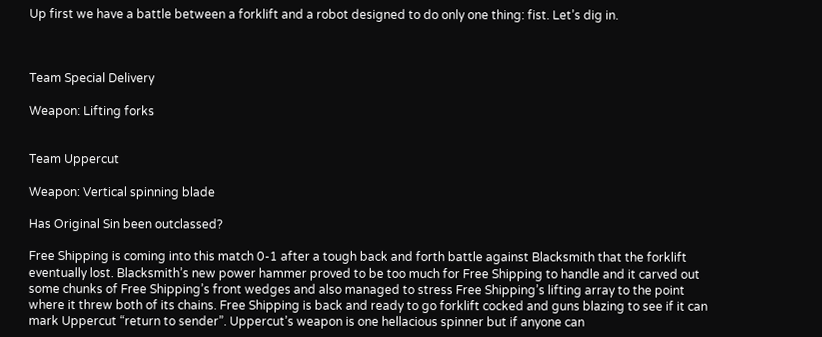Up first we have a battle between a forklift and a robot designed to do only one thing: fist. Let’s dig in.



Team Special Delivery

Weapon: Lifting forks


Team Uppercut

Weapon: Vertical spinning blade

Has Original Sin been outclassed?

Free Shipping is coming into this match 0-1 after a tough back and forth battle against Blacksmith that the forklift eventually lost. Blacksmith’s new power hammer proved to be too much for Free Shipping to handle and it carved out some chunks of Free Shipping’s front wedges and also managed to stress Free Shipping’s lifting array to the point where it threw both of its chains. Free Shipping is back and ready to go forklift cocked and guns blazing to see if it can mark Uppercut “return to sender”. Uppercut’s weapon is one hellacious spinner but if anyone can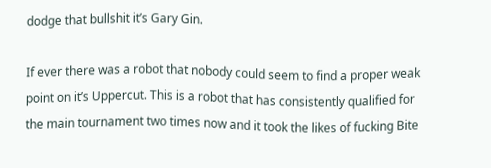dodge that bullshit it’s Gary Gin.

If ever there was a robot that nobody could seem to find a proper weak point on it’s Uppercut. This is a robot that has consistently qualified for the main tournament two times now and it took the likes of fucking Bite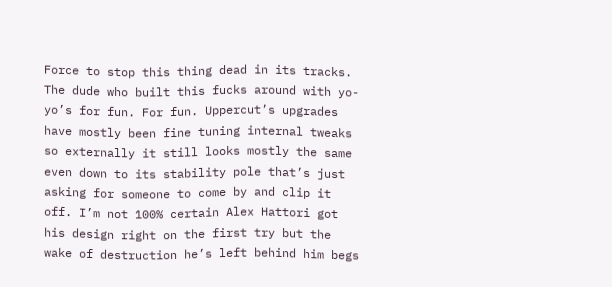Force to stop this thing dead in its tracks. The dude who built this fucks around with yo-yo’s for fun. For fun. Uppercut’s upgrades have mostly been fine tuning internal tweaks so externally it still looks mostly the same even down to its stability pole that’s just asking for someone to come by and clip it off. I’m not 100% certain Alex Hattori got his design right on the first try but the wake of destruction he’s left behind him begs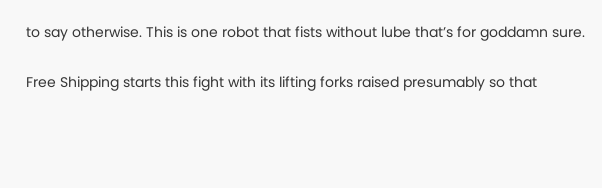to say otherwise. This is one robot that fists without lube that’s for goddamn sure.

Free Shipping starts this fight with its lifting forks raised presumably so that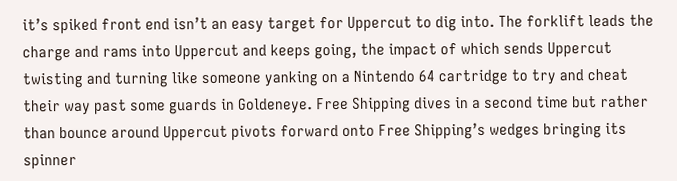it’s spiked front end isn’t an easy target for Uppercut to dig into. The forklift leads the charge and rams into Uppercut and keeps going, the impact of which sends Uppercut twisting and turning like someone yanking on a Nintendo 64 cartridge to try and cheat their way past some guards in Goldeneye. Free Shipping dives in a second time but rather than bounce around Uppercut pivots forward onto Free Shipping’s wedges bringing its spinner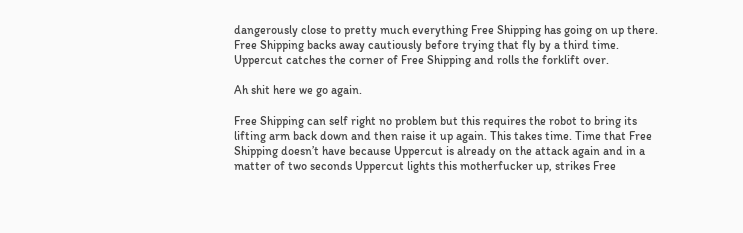dangerously close to pretty much everything Free Shipping has going on up there. Free Shipping backs away cautiously before trying that fly by a third time. Uppercut catches the corner of Free Shipping and rolls the forklift over.

Ah shit here we go again.

Free Shipping can self right no problem but this requires the robot to bring its lifting arm back down and then raise it up again. This takes time. Time that Free Shipping doesn’t have because Uppercut is already on the attack again and in a matter of two seconds Uppercut lights this motherfucker up, strikes Free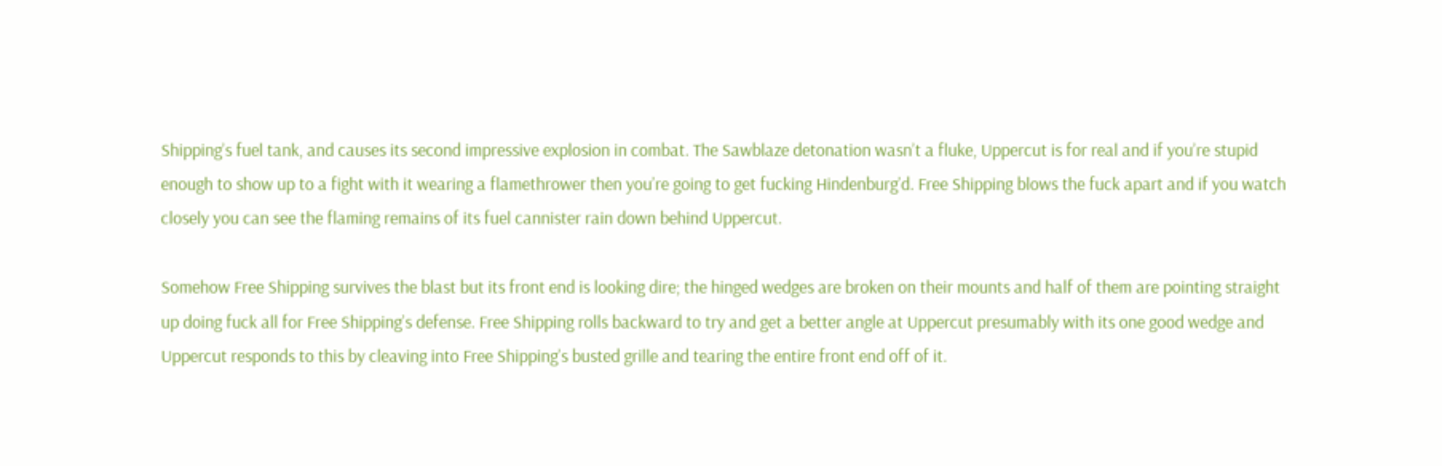Shipping’s fuel tank, and causes its second impressive explosion in combat. The Sawblaze detonation wasn’t a fluke, Uppercut is for real and if you’re stupid enough to show up to a fight with it wearing a flamethrower then you’re going to get fucking Hindenburg’d. Free Shipping blows the fuck apart and if you watch closely you can see the flaming remains of its fuel cannister rain down behind Uppercut.

Somehow Free Shipping survives the blast but its front end is looking dire; the hinged wedges are broken on their mounts and half of them are pointing straight up doing fuck all for Free Shipping’s defense. Free Shipping rolls backward to try and get a better angle at Uppercut presumably with its one good wedge and Uppercut responds to this by cleaving into Free Shipping’s busted grille and tearing the entire front end off of it.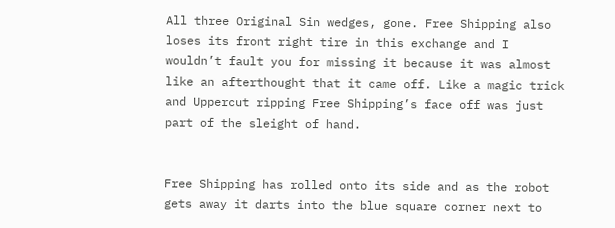All three Original Sin wedges, gone. Free Shipping also loses its front right tire in this exchange and I wouldn’t fault you for missing it because it was almost like an afterthought that it came off. Like a magic trick and Uppercut ripping Free Shipping’s face off was just part of the sleight of hand.


Free Shipping has rolled onto its side and as the robot gets away it darts into the blue square corner next to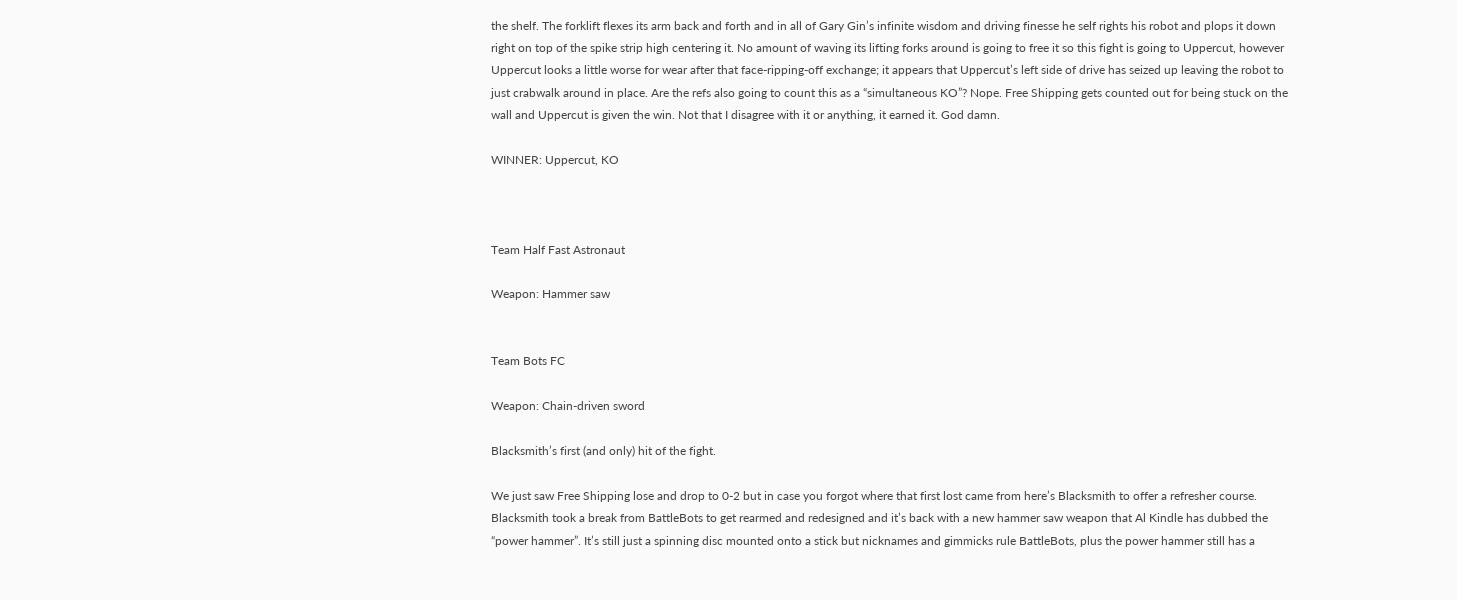the shelf. The forklift flexes its arm back and forth and in all of Gary Gin’s infinite wisdom and driving finesse he self rights his robot and plops it down right on top of the spike strip high centering it. No amount of waving its lifting forks around is going to free it so this fight is going to Uppercut, however Uppercut looks a little worse for wear after that face-ripping-off exchange; it appears that Uppercut’s left side of drive has seized up leaving the robot to just crabwalk around in place. Are the refs also going to count this as a “simultaneous KO”? Nope. Free Shipping gets counted out for being stuck on the wall and Uppercut is given the win. Not that I disagree with it or anything, it earned it. God damn.

WINNER: Uppercut, KO



Team Half Fast Astronaut

Weapon: Hammer saw


Team Bots FC

Weapon: Chain-driven sword

Blacksmith’s first (and only) hit of the fight.

We just saw Free Shipping lose and drop to 0-2 but in case you forgot where that first lost came from here’s Blacksmith to offer a refresher course. Blacksmith took a break from BattleBots to get rearmed and redesigned and it’s back with a new hammer saw weapon that Al Kindle has dubbed the “power hammer”. It’s still just a spinning disc mounted onto a stick but nicknames and gimmicks rule BattleBots, plus the power hammer still has a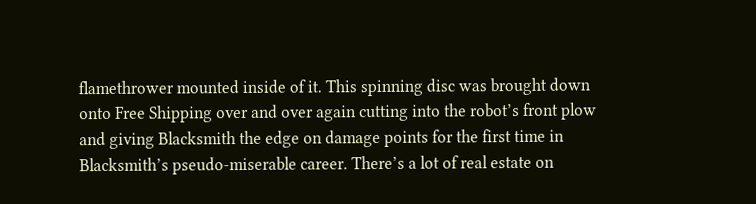flamethrower mounted inside of it. This spinning disc was brought down onto Free Shipping over and over again cutting into the robot’s front plow and giving Blacksmith the edge on damage points for the first time in Blacksmith’s pseudo-miserable career. There’s a lot of real estate on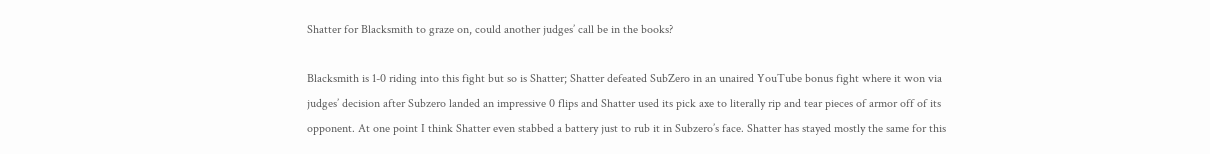Shatter for Blacksmith to graze on, could another judges’ call be in the books?

Blacksmith is 1-0 riding into this fight but so is Shatter; Shatter defeated SubZero in an unaired YouTube bonus fight where it won via judges’ decision after Subzero landed an impressive 0 flips and Shatter used its pick axe to literally rip and tear pieces of armor off of its opponent. At one point I think Shatter even stabbed a battery just to rub it in Subzero’s face. Shatter has stayed mostly the same for this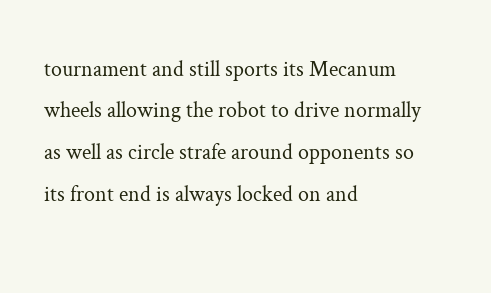tournament and still sports its Mecanum wheels allowing the robot to drive normally as well as circle strafe around opponents so its front end is always locked on and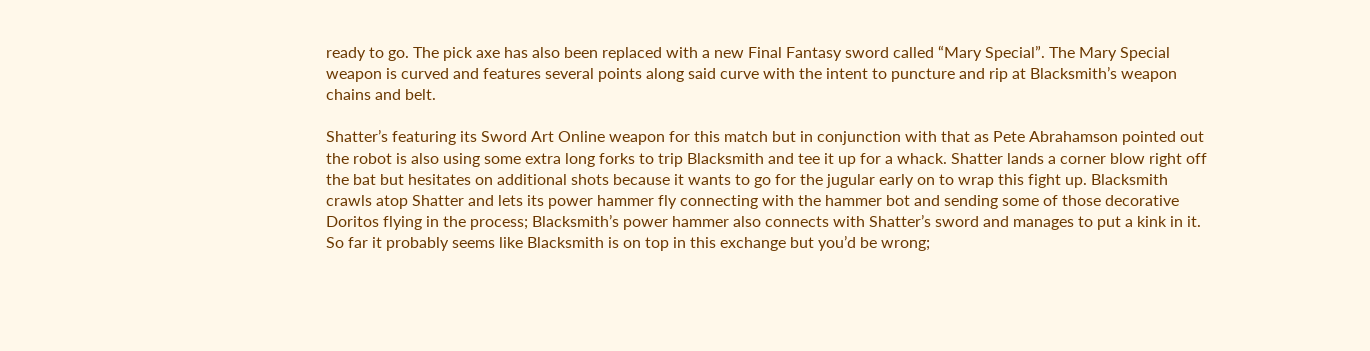ready to go. The pick axe has also been replaced with a new Final Fantasy sword called “Mary Special”. The Mary Special weapon is curved and features several points along said curve with the intent to puncture and rip at Blacksmith’s weapon chains and belt.

Shatter’s featuring its Sword Art Online weapon for this match but in conjunction with that as Pete Abrahamson pointed out the robot is also using some extra long forks to trip Blacksmith and tee it up for a whack. Shatter lands a corner blow right off the bat but hesitates on additional shots because it wants to go for the jugular early on to wrap this fight up. Blacksmith crawls atop Shatter and lets its power hammer fly connecting with the hammer bot and sending some of those decorative Doritos flying in the process; Blacksmith’s power hammer also connects with Shatter’s sword and manages to put a kink in it. So far it probably seems like Blacksmith is on top in this exchange but you’d be wrong;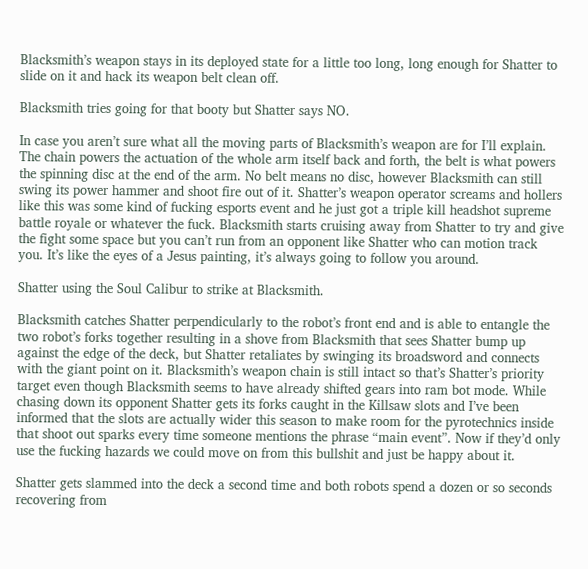Blacksmith’s weapon stays in its deployed state for a little too long, long enough for Shatter to slide on it and hack its weapon belt clean off.

Blacksmith tries going for that booty but Shatter says NO.

In case you aren’t sure what all the moving parts of Blacksmith’s weapon are for I’ll explain. The chain powers the actuation of the whole arm itself back and forth, the belt is what powers the spinning disc at the end of the arm. No belt means no disc, however Blacksmith can still swing its power hammer and shoot fire out of it. Shatter’s weapon operator screams and hollers like this was some kind of fucking esports event and he just got a triple kill headshot supreme battle royale or whatever the fuck. Blacksmith starts cruising away from Shatter to try and give the fight some space but you can’t run from an opponent like Shatter who can motion track you. It’s like the eyes of a Jesus painting, it’s always going to follow you around.

Shatter using the Soul Calibur to strike at Blacksmith.

Blacksmith catches Shatter perpendicularly to the robot’s front end and is able to entangle the two robot’s forks together resulting in a shove from Blacksmith that sees Shatter bump up against the edge of the deck, but Shatter retaliates by swinging its broadsword and connects with the giant point on it. Blacksmith’s weapon chain is still intact so that’s Shatter’s priority target even though Blacksmith seems to have already shifted gears into ram bot mode. While chasing down its opponent Shatter gets its forks caught in the Killsaw slots and I’ve been informed that the slots are actually wider this season to make room for the pyrotechnics inside that shoot out sparks every time someone mentions the phrase “main event”. Now if they’d only use the fucking hazards we could move on from this bullshit and just be happy about it.

Shatter gets slammed into the deck a second time and both robots spend a dozen or so seconds recovering from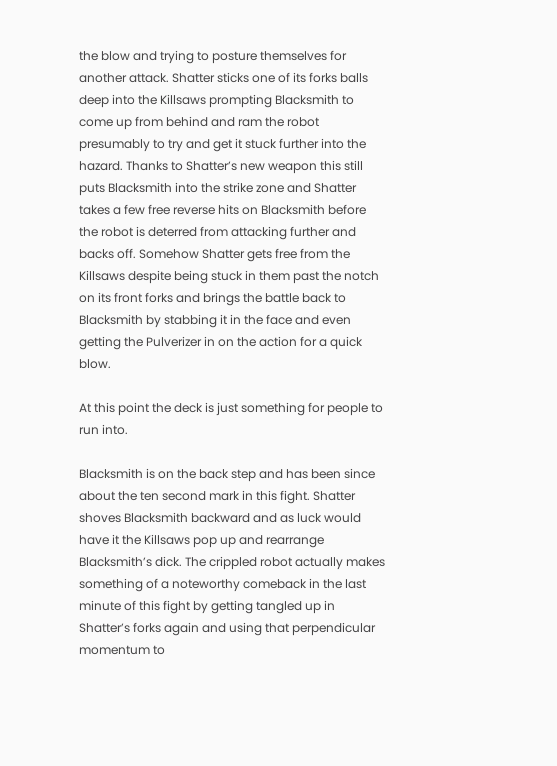the blow and trying to posture themselves for another attack. Shatter sticks one of its forks balls deep into the Killsaws prompting Blacksmith to come up from behind and ram the robot presumably to try and get it stuck further into the hazard. Thanks to Shatter’s new weapon this still puts Blacksmith into the strike zone and Shatter takes a few free reverse hits on Blacksmith before the robot is deterred from attacking further and backs off. Somehow Shatter gets free from the Killsaws despite being stuck in them past the notch on its front forks and brings the battle back to Blacksmith by stabbing it in the face and even getting the Pulverizer in on the action for a quick blow.

At this point the deck is just something for people to run into.

Blacksmith is on the back step and has been since about the ten second mark in this fight. Shatter shoves Blacksmith backward and as luck would have it the Killsaws pop up and rearrange Blacksmith’s dick. The crippled robot actually makes something of a noteworthy comeback in the last minute of this fight by getting tangled up in Shatter’s forks again and using that perpendicular momentum to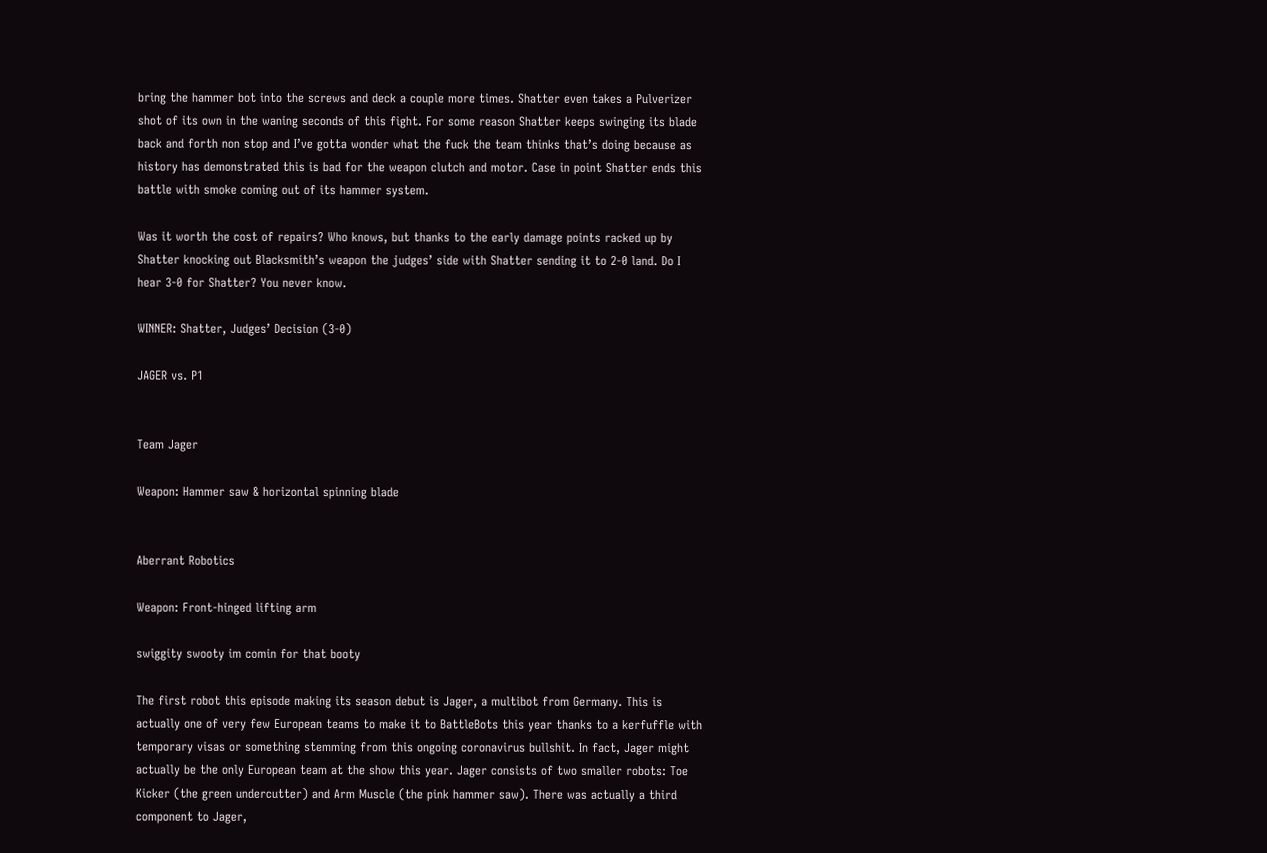bring the hammer bot into the screws and deck a couple more times. Shatter even takes a Pulverizer shot of its own in the waning seconds of this fight. For some reason Shatter keeps swinging its blade back and forth non stop and I’ve gotta wonder what the fuck the team thinks that’s doing because as history has demonstrated this is bad for the weapon clutch and motor. Case in point Shatter ends this battle with smoke coming out of its hammer system.

Was it worth the cost of repairs? Who knows, but thanks to the early damage points racked up by Shatter knocking out Blacksmith’s weapon the judges’ side with Shatter sending it to 2-0 land. Do I hear 3-0 for Shatter? You never know.

WINNER: Shatter, Judges’ Decision (3-0)

JAGER vs. P1


Team Jager

Weapon: Hammer saw & horizontal spinning blade


Aberrant Robotics

Weapon: Front-hinged lifting arm

swiggity swooty im comin for that booty

The first robot this episode making its season debut is Jager, a multibot from Germany. This is actually one of very few European teams to make it to BattleBots this year thanks to a kerfuffle with temporary visas or something stemming from this ongoing coronavirus bullshit. In fact, Jager might actually be the only European team at the show this year. Jager consists of two smaller robots: Toe Kicker (the green undercutter) and Arm Muscle (the pink hammer saw). There was actually a third component to Jager,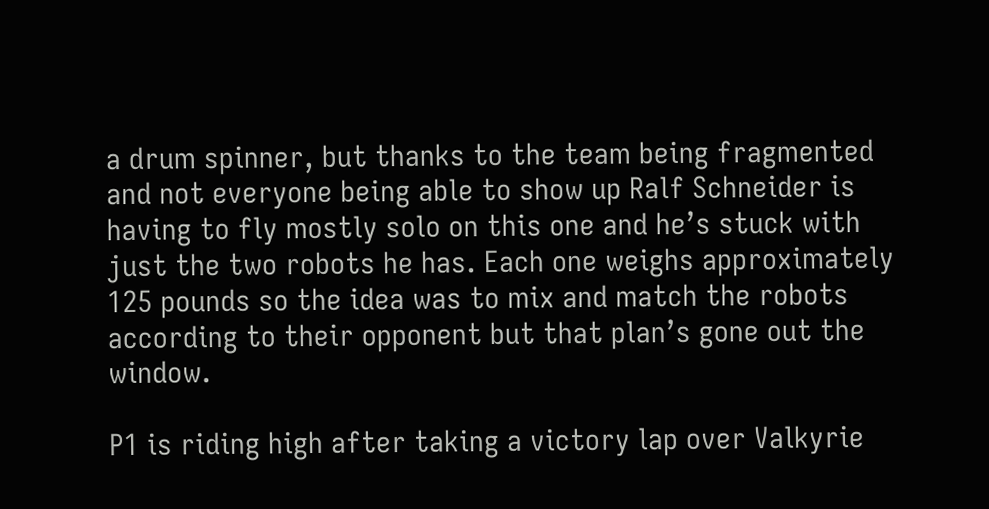a drum spinner, but thanks to the team being fragmented and not everyone being able to show up Ralf Schneider is having to fly mostly solo on this one and he’s stuck with just the two robots he has. Each one weighs approximately 125 pounds so the idea was to mix and match the robots according to their opponent but that plan’s gone out the window.

P1 is riding high after taking a victory lap over Valkyrie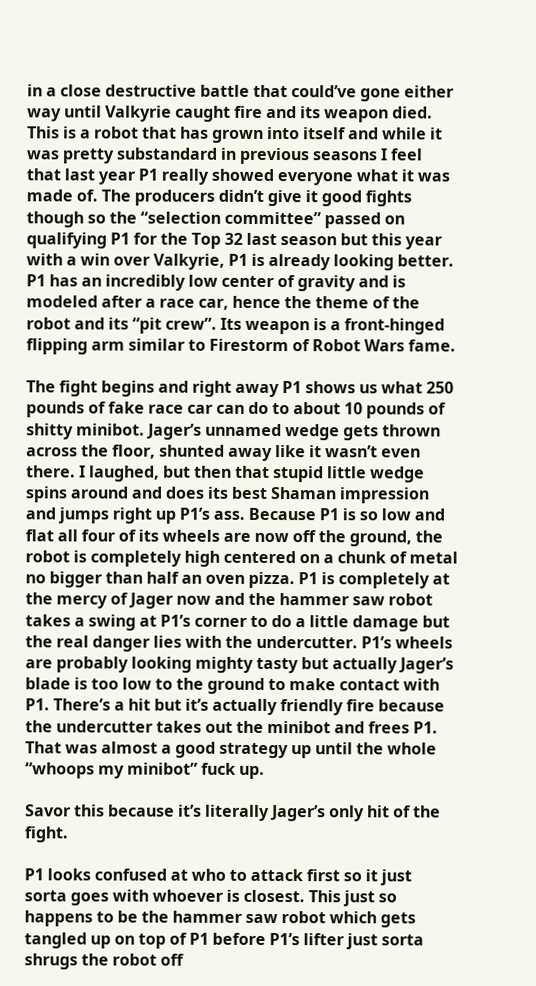in a close destructive battle that could’ve gone either way until Valkyrie caught fire and its weapon died. This is a robot that has grown into itself and while it was pretty substandard in previous seasons I feel that last year P1 really showed everyone what it was made of. The producers didn’t give it good fights though so the “selection committee” passed on qualifying P1 for the Top 32 last season but this year with a win over Valkyrie, P1 is already looking better. P1 has an incredibly low center of gravity and is modeled after a race car, hence the theme of the robot and its “pit crew”. Its weapon is a front-hinged flipping arm similar to Firestorm of Robot Wars fame.

The fight begins and right away P1 shows us what 250 pounds of fake race car can do to about 10 pounds of shitty minibot. Jager’s unnamed wedge gets thrown across the floor, shunted away like it wasn’t even there. I laughed, but then that stupid little wedge spins around and does its best Shaman impression and jumps right up P1’s ass. Because P1 is so low and flat all four of its wheels are now off the ground, the robot is completely high centered on a chunk of metal no bigger than half an oven pizza. P1 is completely at the mercy of Jager now and the hammer saw robot takes a swing at P1’s corner to do a little damage but the real danger lies with the undercutter. P1’s wheels are probably looking mighty tasty but actually Jager’s blade is too low to the ground to make contact with P1. There’s a hit but it’s actually friendly fire because the undercutter takes out the minibot and frees P1. That was almost a good strategy up until the whole “whoops my minibot” fuck up.

Savor this because it’s literally Jager’s only hit of the fight.

P1 looks confused at who to attack first so it just sorta goes with whoever is closest. This just so happens to be the hammer saw robot which gets tangled up on top of P1 before P1’s lifter just sorta shrugs the robot off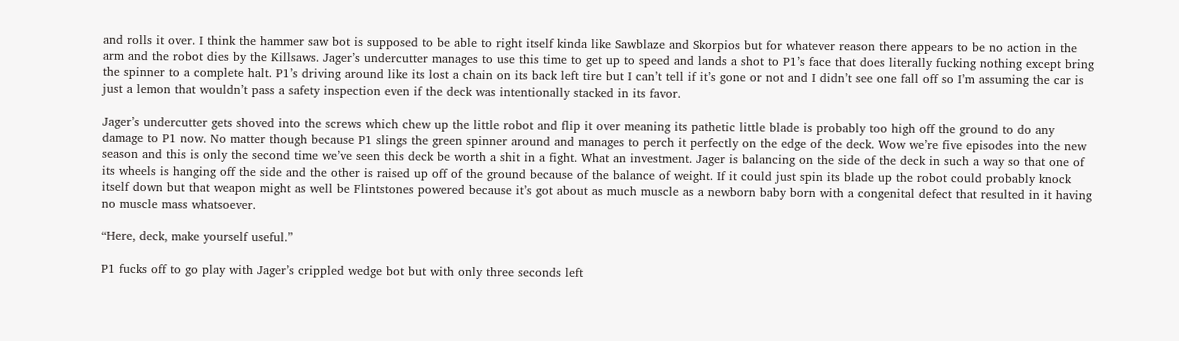and rolls it over. I think the hammer saw bot is supposed to be able to right itself kinda like Sawblaze and Skorpios but for whatever reason there appears to be no action in the arm and the robot dies by the Killsaws. Jager’s undercutter manages to use this time to get up to speed and lands a shot to P1’s face that does literally fucking nothing except bring the spinner to a complete halt. P1’s driving around like its lost a chain on its back left tire but I can’t tell if it’s gone or not and I didn’t see one fall off so I’m assuming the car is just a lemon that wouldn’t pass a safety inspection even if the deck was intentionally stacked in its favor.

Jager’s undercutter gets shoved into the screws which chew up the little robot and flip it over meaning its pathetic little blade is probably too high off the ground to do any damage to P1 now. No matter though because P1 slings the green spinner around and manages to perch it perfectly on the edge of the deck. Wow we’re five episodes into the new season and this is only the second time we’ve seen this deck be worth a shit in a fight. What an investment. Jager is balancing on the side of the deck in such a way so that one of its wheels is hanging off the side and the other is raised up off of the ground because of the balance of weight. If it could just spin its blade up the robot could probably knock itself down but that weapon might as well be Flintstones powered because it’s got about as much muscle as a newborn baby born with a congenital defect that resulted in it having no muscle mass whatsoever.

“Here, deck, make yourself useful.”

P1 fucks off to go play with Jager’s crippled wedge bot but with only three seconds left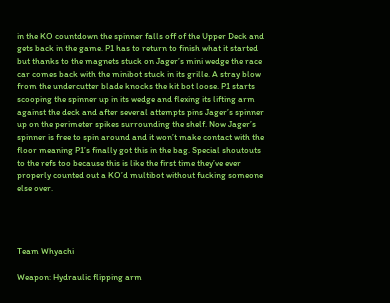in the KO countdown the spinner falls off of the Upper Deck and gets back in the game. P1 has to return to finish what it started but thanks to the magnets stuck on Jager’s mini wedge the race car comes back with the minibot stuck in its grille. A stray blow from the undercutter blade knocks the kit bot loose. P1 starts scooping the spinner up in its wedge and flexing its lifting arm against the deck and after several attempts pins Jager’s spinner up on the perimeter spikes surrounding the shelf. Now Jager’s spinner is free to spin around and it won’t make contact with the floor meaning P1’s finally got this in the bag. Special shoutouts to the refs too because this is like the first time they’ve ever properly counted out a KO’d multibot without fucking someone else over.




Team Whyachi

Weapon: Hydraulic flipping arm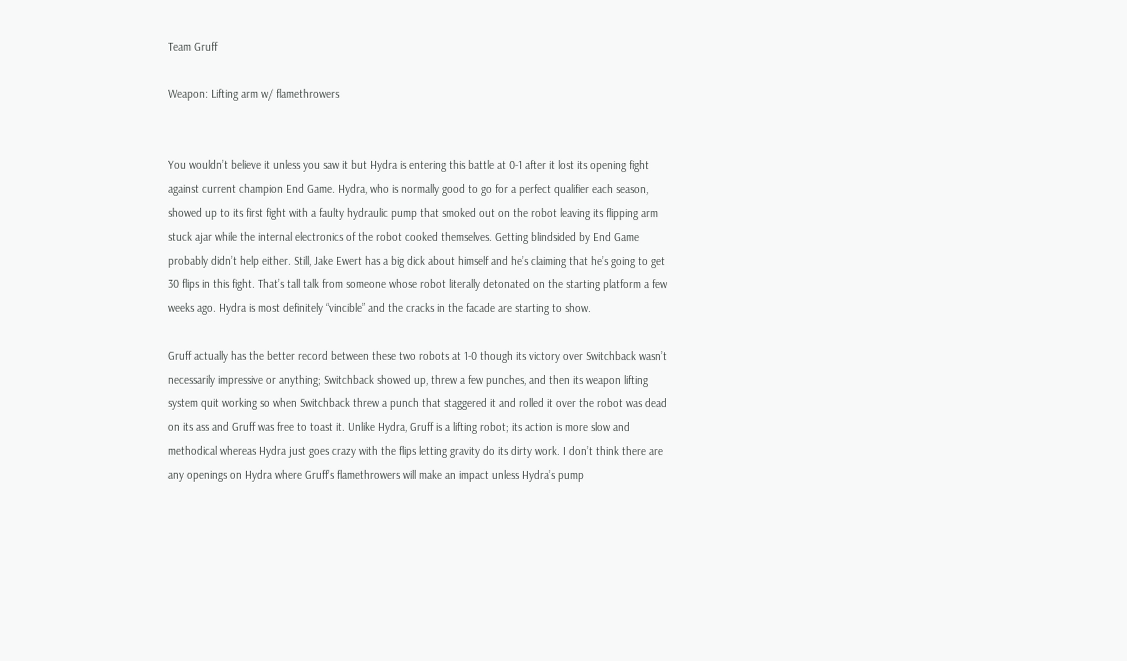Team Gruff

Weapon: Lifting arm w/ flamethrowers


You wouldn’t believe it unless you saw it but Hydra is entering this battle at 0-1 after it lost its opening fight against current champion End Game. Hydra, who is normally good to go for a perfect qualifier each season, showed up to its first fight with a faulty hydraulic pump that smoked out on the robot leaving its flipping arm stuck ajar while the internal electronics of the robot cooked themselves. Getting blindsided by End Game probably didn’t help either. Still, Jake Ewert has a big dick about himself and he’s claiming that he’s going to get 30 flips in this fight. That’s tall talk from someone whose robot literally detonated on the starting platform a few weeks ago. Hydra is most definitely “vincible” and the cracks in the facade are starting to show.

Gruff actually has the better record between these two robots at 1-0 though its victory over Switchback wasn’t necessarily impressive or anything; Switchback showed up, threw a few punches, and then its weapon lifting system quit working so when Switchback threw a punch that staggered it and rolled it over the robot was dead on its ass and Gruff was free to toast it. Unlike Hydra, Gruff is a lifting robot; its action is more slow and methodical whereas Hydra just goes crazy with the flips letting gravity do its dirty work. I don’t think there are any openings on Hydra where Gruff’s flamethrowers will make an impact unless Hydra’s pump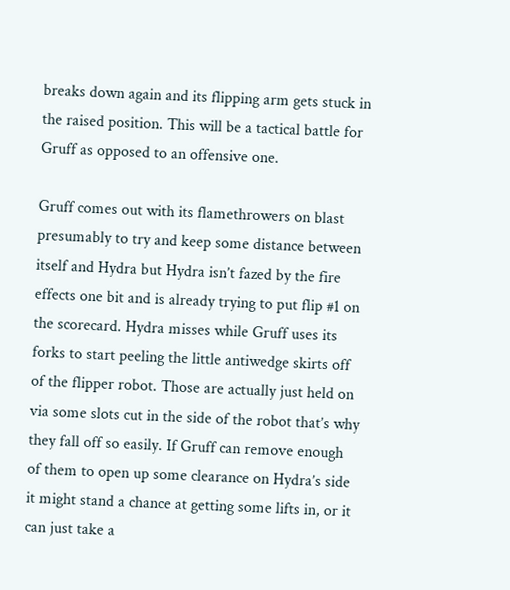breaks down again and its flipping arm gets stuck in the raised position. This will be a tactical battle for Gruff as opposed to an offensive one.

Gruff comes out with its flamethrowers on blast presumably to try and keep some distance between itself and Hydra but Hydra isn’t fazed by the fire effects one bit and is already trying to put flip #1 on the scorecard. Hydra misses while Gruff uses its forks to start peeling the little antiwedge skirts off of the flipper robot. Those are actually just held on via some slots cut in the side of the robot that’s why they fall off so easily. If Gruff can remove enough of them to open up some clearance on Hydra’s side it might stand a chance at getting some lifts in, or it can just take a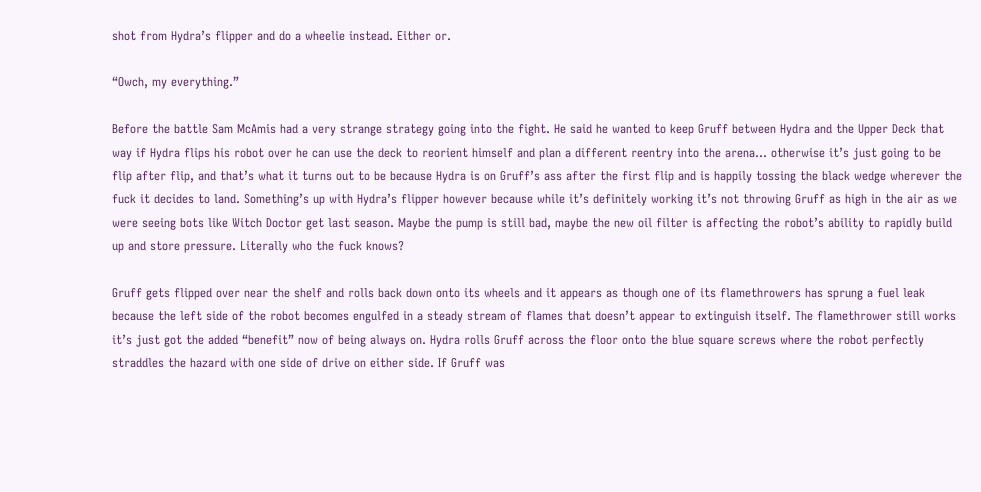shot from Hydra’s flipper and do a wheelie instead. Either or.

“Owch, my everything.”

Before the battle Sam McAmis had a very strange strategy going into the fight. He said he wanted to keep Gruff between Hydra and the Upper Deck that way if Hydra flips his robot over he can use the deck to reorient himself and plan a different reentry into the arena… otherwise it’s just going to be flip after flip, and that’s what it turns out to be because Hydra is on Gruff’s ass after the first flip and is happily tossing the black wedge wherever the fuck it decides to land. Something’s up with Hydra’s flipper however because while it’s definitely working it’s not throwing Gruff as high in the air as we were seeing bots like Witch Doctor get last season. Maybe the pump is still bad, maybe the new oil filter is affecting the robot’s ability to rapidly build up and store pressure. Literally who the fuck knows?

Gruff gets flipped over near the shelf and rolls back down onto its wheels and it appears as though one of its flamethrowers has sprung a fuel leak because the left side of the robot becomes engulfed in a steady stream of flames that doesn’t appear to extinguish itself. The flamethrower still works it’s just got the added “benefit” now of being always on. Hydra rolls Gruff across the floor onto the blue square screws where the robot perfectly straddles the hazard with one side of drive on either side. If Gruff was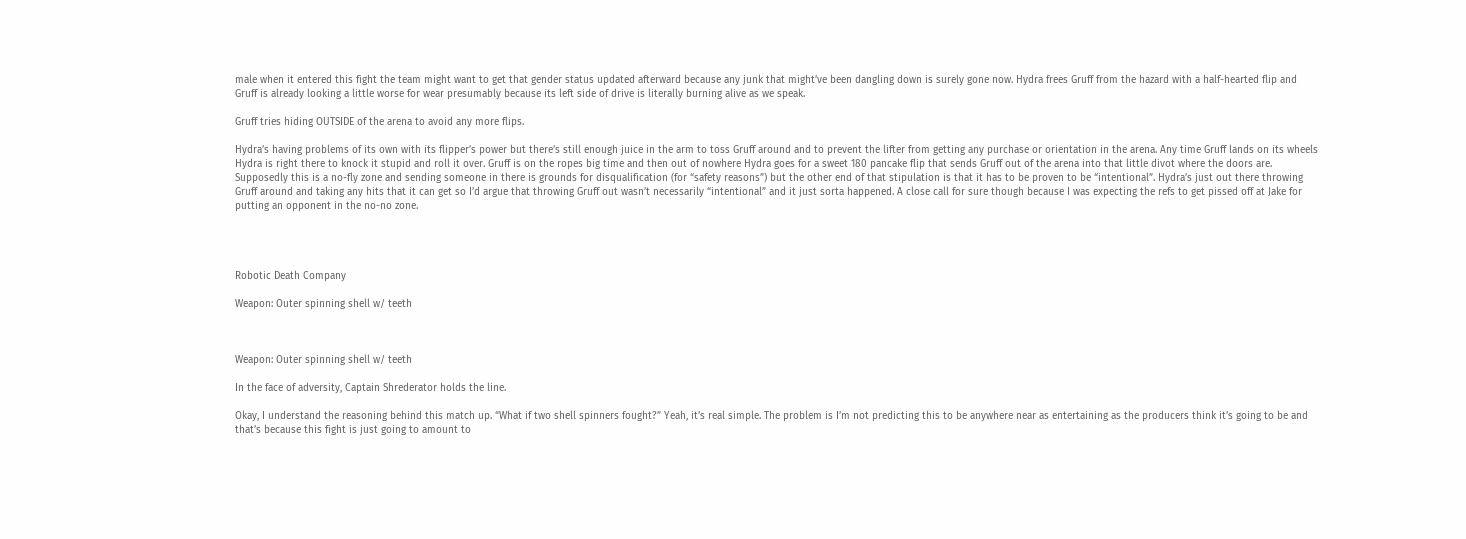male when it entered this fight the team might want to get that gender status updated afterward because any junk that might’ve been dangling down is surely gone now. Hydra frees Gruff from the hazard with a half-hearted flip and Gruff is already looking a little worse for wear presumably because its left side of drive is literally burning alive as we speak.

Gruff tries hiding OUTSIDE of the arena to avoid any more flips.

Hydra’s having problems of its own with its flipper’s power but there’s still enough juice in the arm to toss Gruff around and to prevent the lifter from getting any purchase or orientation in the arena. Any time Gruff lands on its wheels Hydra is right there to knock it stupid and roll it over. Gruff is on the ropes big time and then out of nowhere Hydra goes for a sweet 180 pancake flip that sends Gruff out of the arena into that little divot where the doors are. Supposedly this is a no-fly zone and sending someone in there is grounds for disqualification (for “safety reasons”) but the other end of that stipulation is that it has to be proven to be “intentional”. Hydra’s just out there throwing Gruff around and taking any hits that it can get so I’d argue that throwing Gruff out wasn’t necessarily “intentional” and it just sorta happened. A close call for sure though because I was expecting the refs to get pissed off at Jake for putting an opponent in the no-no zone.




Robotic Death Company

Weapon: Outer spinning shell w/ teeth



Weapon: Outer spinning shell w/ teeth

In the face of adversity, Captain Shrederator holds the line.

Okay, I understand the reasoning behind this match up. “What if two shell spinners fought?” Yeah, it’s real simple. The problem is I’m not predicting this to be anywhere near as entertaining as the producers think it’s going to be and that’s because this fight is just going to amount to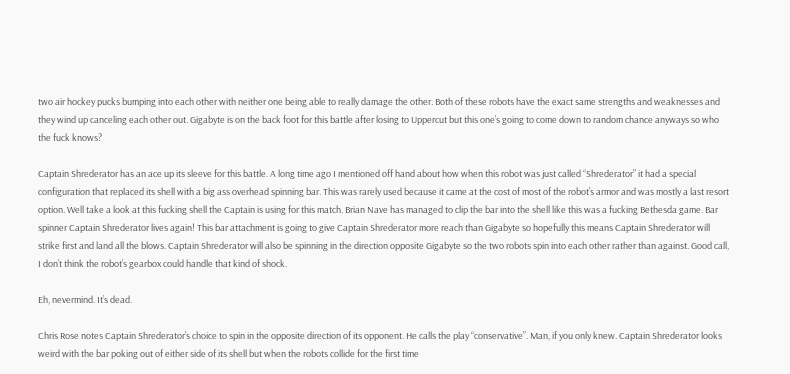two air hockey pucks bumping into each other with neither one being able to really damage the other. Both of these robots have the exact same strengths and weaknesses and they wind up canceling each other out. Gigabyte is on the back foot for this battle after losing to Uppercut but this one’s going to come down to random chance anyways so who the fuck knows?

Captain Shrederator has an ace up its sleeve for this battle. A long time ago I mentioned off hand about how when this robot was just called “Shrederator” it had a special configuration that replaced its shell with a big ass overhead spinning bar. This was rarely used because it came at the cost of most of the robot’s armor and was mostly a last resort option. Well take a look at this fucking shell the Captain is using for this match. Brian Nave has managed to clip the bar into the shell like this was a fucking Bethesda game. Bar spinner Captain Shrederator lives again! This bar attachment is going to give Captain Shrederator more reach than Gigabyte so hopefully this means Captain Shrederator will strike first and land all the blows. Captain Shrederator will also be spinning in the direction opposite Gigabyte so the two robots spin into each other rather than against. Good call, I don’t think the robot’s gearbox could handle that kind of shock.

Eh, nevermind. It’s dead.

Chris Rose notes Captain Shrederator’s choice to spin in the opposite direction of its opponent. He calls the play “conservative”. Man, if you only knew. Captain Shrederator looks weird with the bar poking out of either side of its shell but when the robots collide for the first time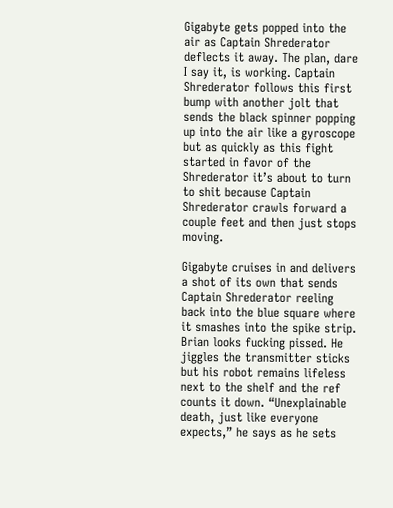Gigabyte gets popped into the air as Captain Shrederator deflects it away. The plan, dare I say it, is working. Captain Shrederator follows this first bump with another jolt that sends the black spinner popping up into the air like a gyroscope but as quickly as this fight started in favor of the Shrederator it’s about to turn to shit because Captain Shrederator crawls forward a couple feet and then just stops moving.

Gigabyte cruises in and delivers a shot of its own that sends Captain Shrederator reeling back into the blue square where it smashes into the spike strip. Brian looks fucking pissed. He jiggles the transmitter sticks but his robot remains lifeless next to the shelf and the ref counts it down. “Unexplainable death, just like everyone expects,” he says as he sets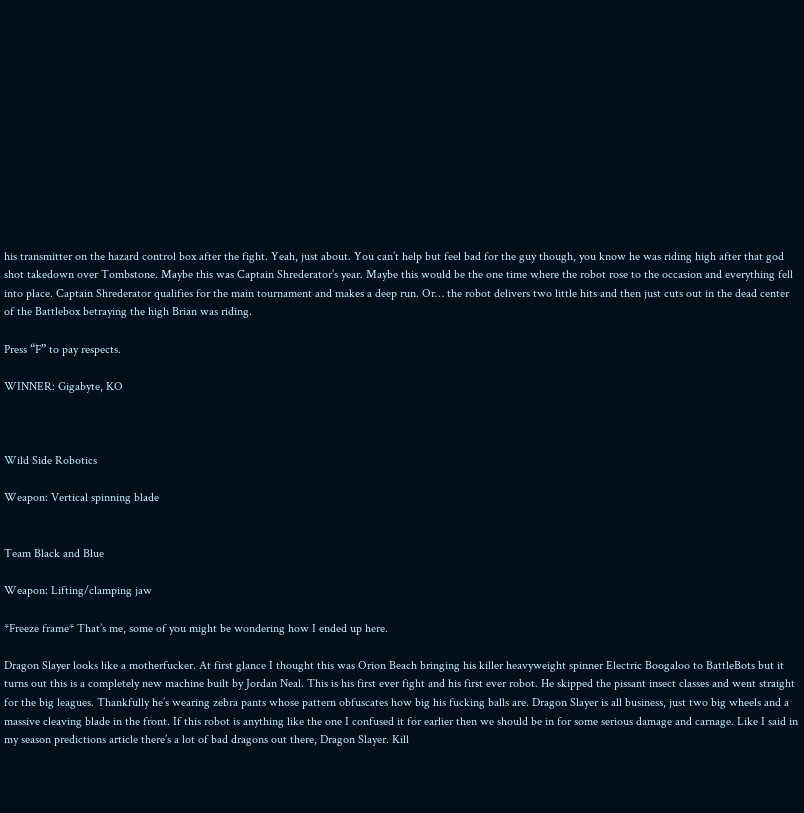his transmitter on the hazard control box after the fight. Yeah, just about. You can’t help but feel bad for the guy though, you know he was riding high after that god shot takedown over Tombstone. Maybe this was Captain Shrederator’s year. Maybe this would be the one time where the robot rose to the occasion and everything fell into place. Captain Shrederator qualifies for the main tournament and makes a deep run. Or… the robot delivers two little hits and then just cuts out in the dead center of the Battlebox betraying the high Brian was riding.

Press “F” to pay respects.

WINNER: Gigabyte, KO



Wild Side Robotics

Weapon: Vertical spinning blade


Team Black and Blue

Weapon: Lifting/clamping jaw

*Freeze frame* That’s me, some of you might be wondering how I ended up here.

Dragon Slayer looks like a motherfucker. At first glance I thought this was Orion Beach bringing his killer heavyweight spinner Electric Boogaloo to BattleBots but it turns out this is a completely new machine built by Jordan Neal. This is his first ever fight and his first ever robot. He skipped the pissant insect classes and went straight for the big leagues. Thankfully he’s wearing zebra pants whose pattern obfuscates how big his fucking balls are. Dragon Slayer is all business, just two big wheels and a massive cleaving blade in the front. If this robot is anything like the one I confused it for earlier then we should be in for some serious damage and carnage. Like I said in my season predictions article there’s a lot of bad dragons out there, Dragon Slayer. Kill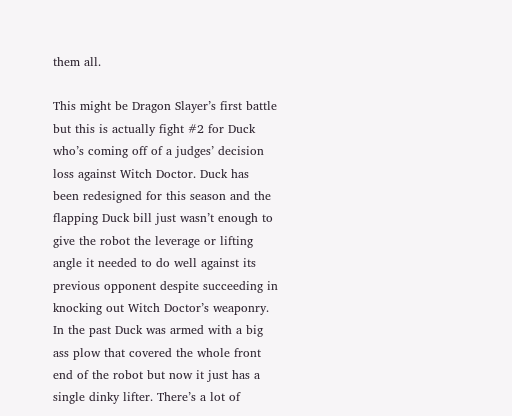them all.

This might be Dragon Slayer’s first battle but this is actually fight #2 for Duck who’s coming off of a judges’ decision loss against Witch Doctor. Duck has been redesigned for this season and the flapping Duck bill just wasn’t enough to give the robot the leverage or lifting angle it needed to do well against its previous opponent despite succeeding in knocking out Witch Doctor’s weaponry. In the past Duck was armed with a big ass plow that covered the whole front end of the robot but now it just has a single dinky lifter. There’s a lot of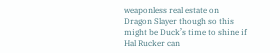weaponless real estate on Dragon Slayer though so this might be Duck’s time to shine if Hal Rucker can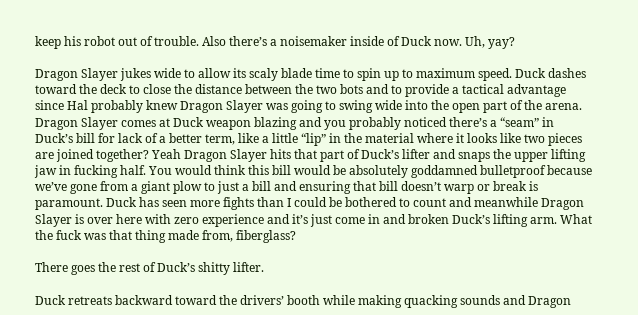keep his robot out of trouble. Also there’s a noisemaker inside of Duck now. Uh, yay?

Dragon Slayer jukes wide to allow its scaly blade time to spin up to maximum speed. Duck dashes toward the deck to close the distance between the two bots and to provide a tactical advantage since Hal probably knew Dragon Slayer was going to swing wide into the open part of the arena. Dragon Slayer comes at Duck weapon blazing and you probably noticed there’s a “seam” in Duck’s bill for lack of a better term, like a little “lip” in the material where it looks like two pieces are joined together? Yeah Dragon Slayer hits that part of Duck’s lifter and snaps the upper lifting jaw in fucking half. You would think this bill would be absolutely goddamned bulletproof because we’ve gone from a giant plow to just a bill and ensuring that bill doesn’t warp or break is paramount. Duck has seen more fights than I could be bothered to count and meanwhile Dragon Slayer is over here with zero experience and it’s just come in and broken Duck’s lifting arm. What the fuck was that thing made from, fiberglass?

There goes the rest of Duck’s shitty lifter.

Duck retreats backward toward the drivers’ booth while making quacking sounds and Dragon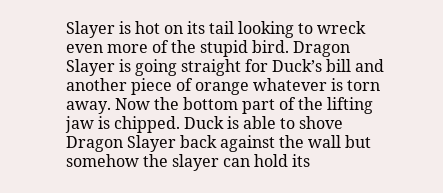Slayer is hot on its tail looking to wreck even more of the stupid bird. Dragon Slayer is going straight for Duck’s bill and another piece of orange whatever is torn away. Now the bottom part of the lifting jaw is chipped. Duck is able to shove Dragon Slayer back against the wall but somehow the slayer can hold its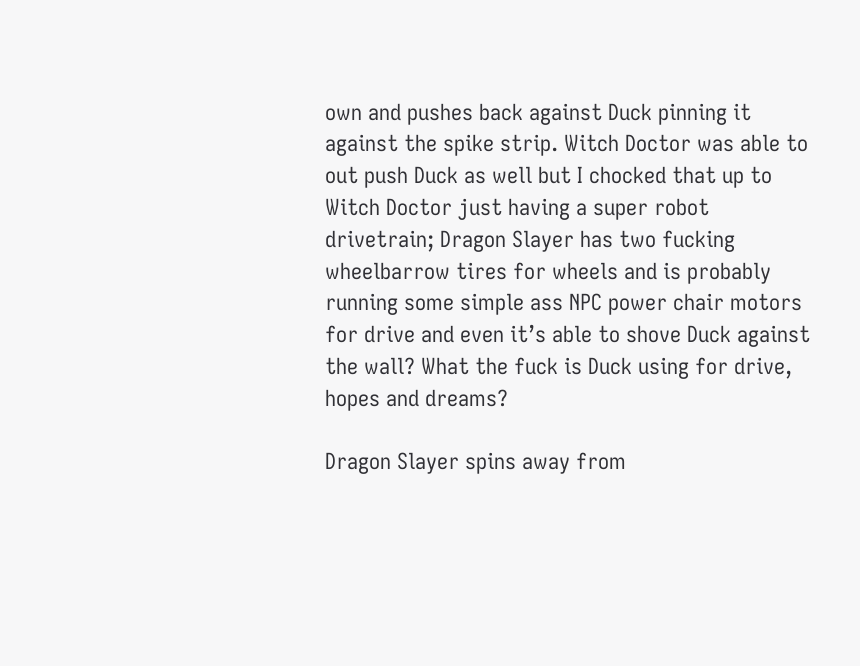own and pushes back against Duck pinning it against the spike strip. Witch Doctor was able to out push Duck as well but I chocked that up to Witch Doctor just having a super robot drivetrain; Dragon Slayer has two fucking wheelbarrow tires for wheels and is probably running some simple ass NPC power chair motors for drive and even it’s able to shove Duck against the wall? What the fuck is Duck using for drive, hopes and dreams?

Dragon Slayer spins away from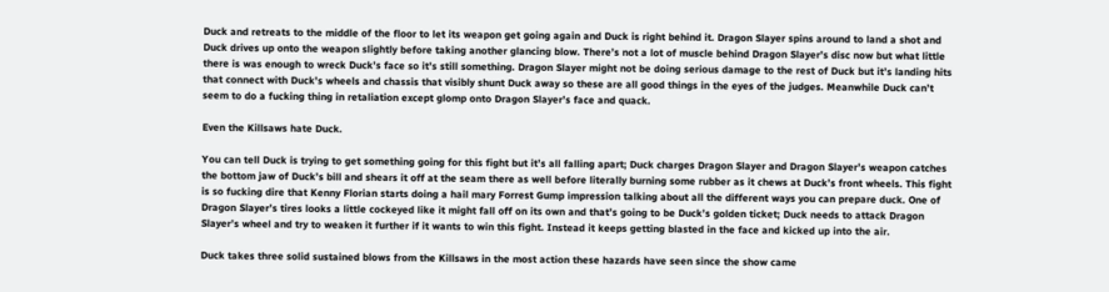Duck and retreats to the middle of the floor to let its weapon get going again and Duck is right behind it. Dragon Slayer spins around to land a shot and Duck drives up onto the weapon slightly before taking another glancing blow. There’s not a lot of muscle behind Dragon Slayer’s disc now but what little there is was enough to wreck Duck’s face so it’s still something. Dragon Slayer might not be doing serious damage to the rest of Duck but it’s landing hits that connect with Duck’s wheels and chassis that visibly shunt Duck away so these are all good things in the eyes of the judges. Meanwhile Duck can’t seem to do a fucking thing in retaliation except glomp onto Dragon Slayer’s face and quack.

Even the Killsaws hate Duck.

You can tell Duck is trying to get something going for this fight but it’s all falling apart; Duck charges Dragon Slayer and Dragon Slayer’s weapon catches the bottom jaw of Duck’s bill and shears it off at the seam there as well before literally burning some rubber as it chews at Duck’s front wheels. This fight is so fucking dire that Kenny Florian starts doing a hail mary Forrest Gump impression talking about all the different ways you can prepare duck. One of Dragon Slayer’s tires looks a little cockeyed like it might fall off on its own and that’s going to be Duck’s golden ticket; Duck needs to attack Dragon Slayer’s wheel and try to weaken it further if it wants to win this fight. Instead it keeps getting blasted in the face and kicked up into the air.

Duck takes three solid sustained blows from the Killsaws in the most action these hazards have seen since the show came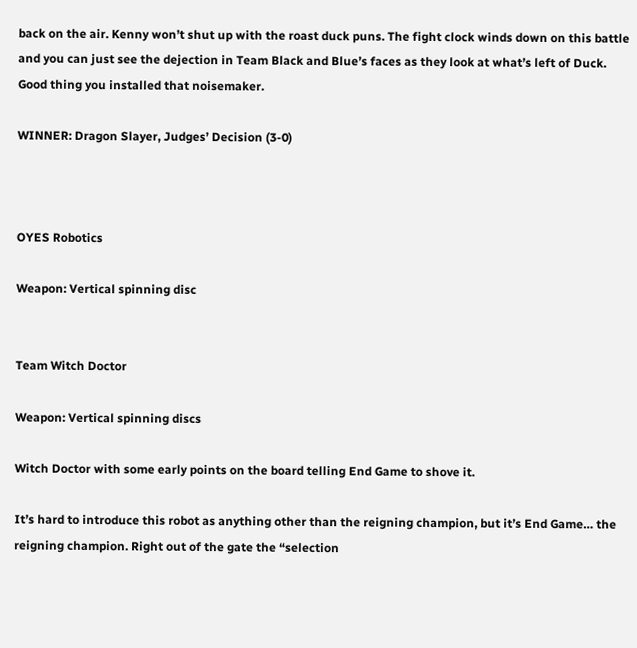back on the air. Kenny won’t shut up with the roast duck puns. The fight clock winds down on this battle and you can just see the dejection in Team Black and Blue’s faces as they look at what’s left of Duck. Good thing you installed that noisemaker.

WINNER: Dragon Slayer, Judges’ Decision (3-0)



OYES Robotics

Weapon: Vertical spinning disc


Team Witch Doctor

Weapon: Vertical spinning discs

Witch Doctor with some early points on the board telling End Game to shove it.

It’s hard to introduce this robot as anything other than the reigning champion, but it’s End Game… the reigning champion. Right out of the gate the “selection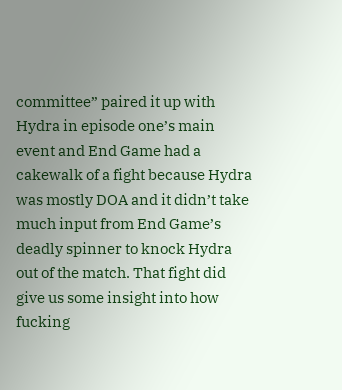committee” paired it up with Hydra in episode one’s main event and End Game had a cakewalk of a fight because Hydra was mostly DOA and it didn’t take much input from End Game’s deadly spinner to knock Hydra out of the match. That fight did give us some insight into how fucking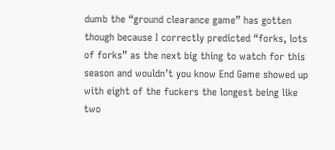dumb the “ground clearance game” has gotten though because I correctly predicted “forks, lots of forks” as the next big thing to watch for this season and wouldn’t you know End Game showed up with eight of the fuckers the longest being like two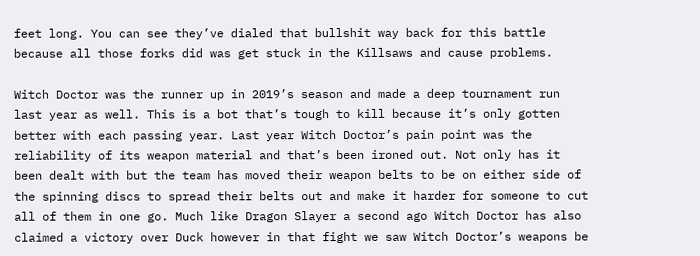feet long. You can see they’ve dialed that bullshit way back for this battle because all those forks did was get stuck in the Killsaws and cause problems.

Witch Doctor was the runner up in 2019’s season and made a deep tournament run last year as well. This is a bot that’s tough to kill because it’s only gotten better with each passing year. Last year Witch Doctor’s pain point was the reliability of its weapon material and that’s been ironed out. Not only has it been dealt with but the team has moved their weapon belts to be on either side of the spinning discs to spread their belts out and make it harder for someone to cut all of them in one go. Much like Dragon Slayer a second ago Witch Doctor has also claimed a victory over Duck however in that fight we saw Witch Doctor’s weapons be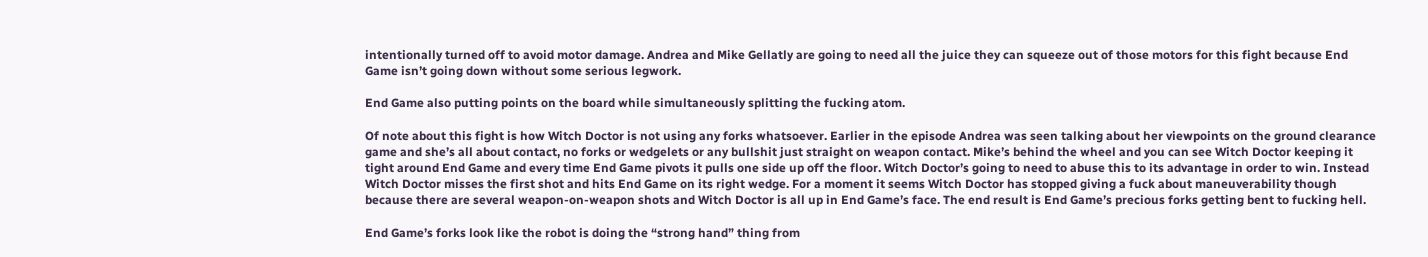intentionally turned off to avoid motor damage. Andrea and Mike Gellatly are going to need all the juice they can squeeze out of those motors for this fight because End Game isn’t going down without some serious legwork.

End Game also putting points on the board while simultaneously splitting the fucking atom.

Of note about this fight is how Witch Doctor is not using any forks whatsoever. Earlier in the episode Andrea was seen talking about her viewpoints on the ground clearance game and she’s all about contact, no forks or wedgelets or any bullshit just straight on weapon contact. Mike’s behind the wheel and you can see Witch Doctor keeping it tight around End Game and every time End Game pivots it pulls one side up off the floor. Witch Doctor’s going to need to abuse this to its advantage in order to win. Instead Witch Doctor misses the first shot and hits End Game on its right wedge. For a moment it seems Witch Doctor has stopped giving a fuck about maneuverability though because there are several weapon-on-weapon shots and Witch Doctor is all up in End Game’s face. The end result is End Game’s precious forks getting bent to fucking hell.

End Game’s forks look like the robot is doing the “strong hand” thing from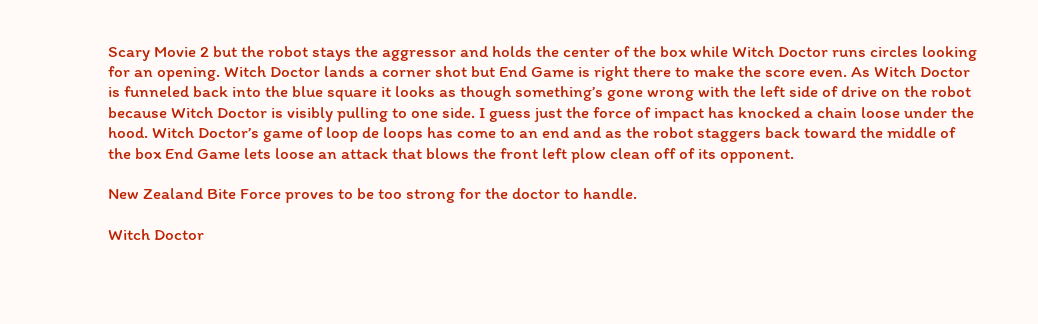Scary Movie 2 but the robot stays the aggressor and holds the center of the box while Witch Doctor runs circles looking for an opening. Witch Doctor lands a corner shot but End Game is right there to make the score even. As Witch Doctor is funneled back into the blue square it looks as though something’s gone wrong with the left side of drive on the robot because Witch Doctor is visibly pulling to one side. I guess just the force of impact has knocked a chain loose under the hood. Witch Doctor’s game of loop de loops has come to an end and as the robot staggers back toward the middle of the box End Game lets loose an attack that blows the front left plow clean off of its opponent.

New Zealand Bite Force proves to be too strong for the doctor to handle.

Witch Doctor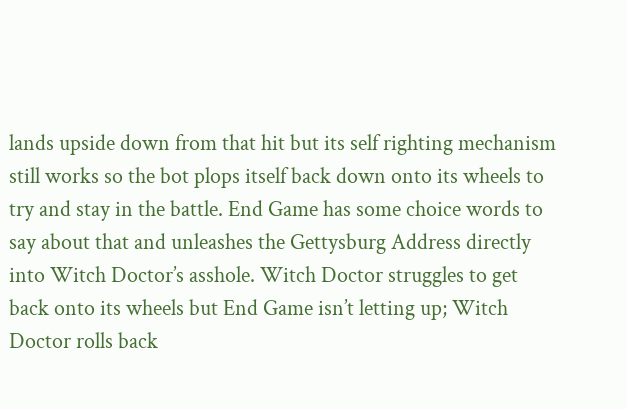lands upside down from that hit but its self righting mechanism still works so the bot plops itself back down onto its wheels to try and stay in the battle. End Game has some choice words to say about that and unleashes the Gettysburg Address directly into Witch Doctor’s asshole. Witch Doctor struggles to get back onto its wheels but End Game isn’t letting up; Witch Doctor rolls back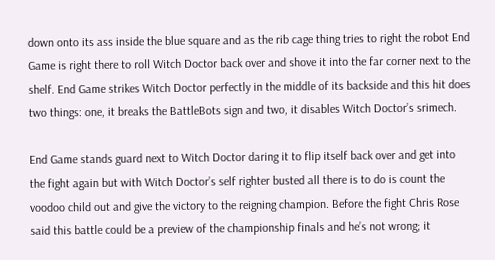down onto its ass inside the blue square and as the rib cage thing tries to right the robot End Game is right there to roll Witch Doctor back over and shove it into the far corner next to the shelf. End Game strikes Witch Doctor perfectly in the middle of its backside and this hit does two things: one, it breaks the BattleBots sign and two, it disables Witch Doctor’s srimech.

End Game stands guard next to Witch Doctor daring it to flip itself back over and get into the fight again but with Witch Doctor’s self righter busted all there is to do is count the voodoo child out and give the victory to the reigning champion. Before the fight Chris Rose said this battle could be a preview of the championship finals and he’s not wrong; it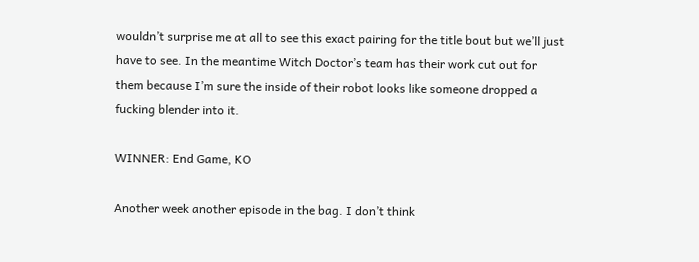wouldn’t surprise me at all to see this exact pairing for the title bout but we’ll just have to see. In the meantime Witch Doctor’s team has their work cut out for them because I’m sure the inside of their robot looks like someone dropped a fucking blender into it.

WINNER: End Game, KO

Another week another episode in the bag. I don’t think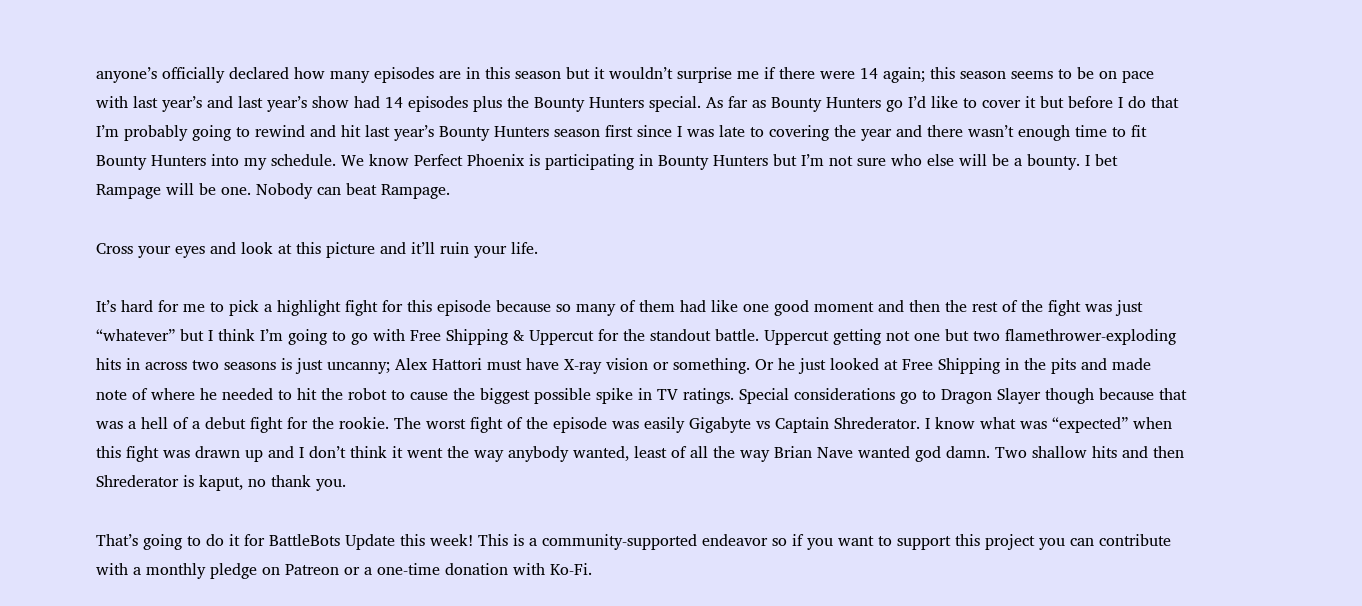anyone’s officially declared how many episodes are in this season but it wouldn’t surprise me if there were 14 again; this season seems to be on pace with last year’s and last year’s show had 14 episodes plus the Bounty Hunters special. As far as Bounty Hunters go I’d like to cover it but before I do that I’m probably going to rewind and hit last year’s Bounty Hunters season first since I was late to covering the year and there wasn’t enough time to fit Bounty Hunters into my schedule. We know Perfect Phoenix is participating in Bounty Hunters but I’m not sure who else will be a bounty. I bet Rampage will be one. Nobody can beat Rampage.

Cross your eyes and look at this picture and it’ll ruin your life.

It’s hard for me to pick a highlight fight for this episode because so many of them had like one good moment and then the rest of the fight was just “whatever” but I think I’m going to go with Free Shipping & Uppercut for the standout battle. Uppercut getting not one but two flamethrower-exploding hits in across two seasons is just uncanny; Alex Hattori must have X-ray vision or something. Or he just looked at Free Shipping in the pits and made note of where he needed to hit the robot to cause the biggest possible spike in TV ratings. Special considerations go to Dragon Slayer though because that was a hell of a debut fight for the rookie. The worst fight of the episode was easily Gigabyte vs Captain Shrederator. I know what was “expected” when this fight was drawn up and I don’t think it went the way anybody wanted, least of all the way Brian Nave wanted god damn. Two shallow hits and then Shrederator is kaput, no thank you.

That’s going to do it for BattleBots Update this week! This is a community-supported endeavor so if you want to support this project you can contribute with a monthly pledge on Patreon or a one-time donation with Ko-Fi.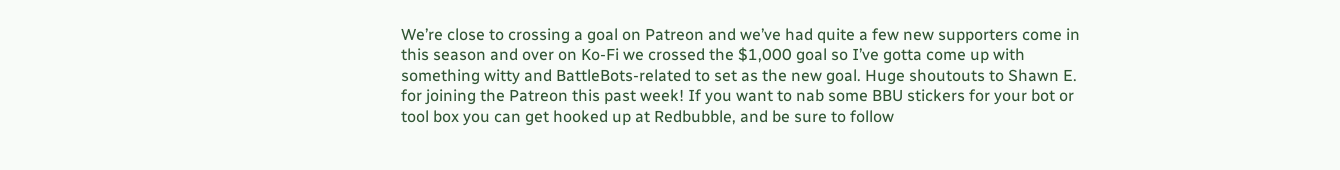We’re close to crossing a goal on Patreon and we’ve had quite a few new supporters come in this season and over on Ko-Fi we crossed the $1,000 goal so I’ve gotta come up with something witty and BattleBots-related to set as the new goal. Huge shoutouts to Shawn E. for joining the Patreon this past week! If you want to nab some BBU stickers for your bot or tool box you can get hooked up at Redbubble, and be sure to follow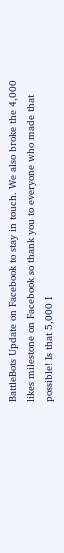BattleBots Update on Facebook to stay in touch. We also broke the 4,000 likes milestone on Facebook so thank you to everyone who made that possible! Is that 5,000 I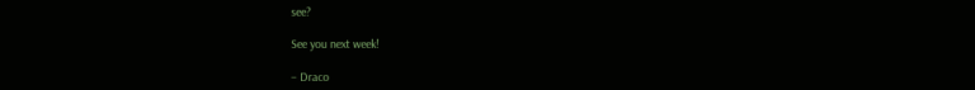see?

See you next week!

– Draco